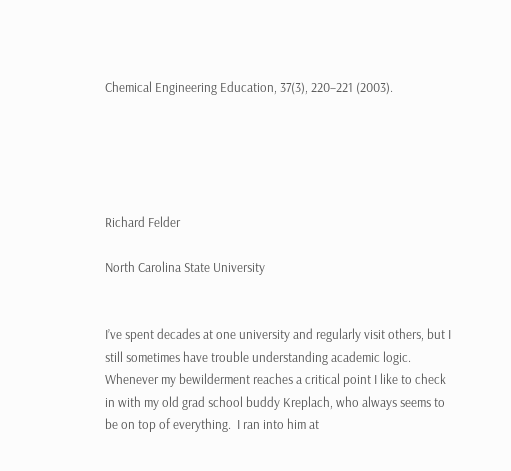Chemical Engineering Education, 37(3), 220–221 (2003).





Richard Felder

North Carolina State University


I’ve spent decades at one university and regularly visit others, but I still sometimes have trouble understanding academic logic.   Whenever my bewilderment reaches a critical point I like to check in with my old grad school buddy Kreplach, who always seems to be on top of everything.  I ran into him at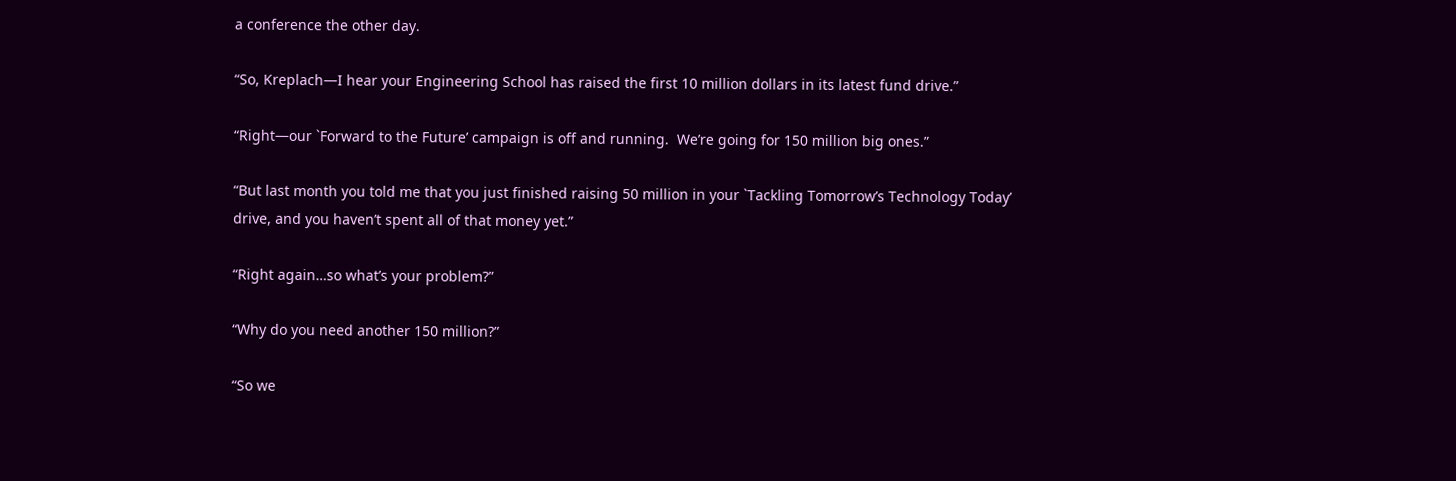a conference the other day.

“So, Kreplach—I hear your Engineering School has raised the first 10 million dollars in its latest fund drive.”

“Right—our `Forward to the Future’ campaign is off and running.  We’re going for 150 million big ones.”

“But last month you told me that you just finished raising 50 million in your `Tackling Tomorrow’s Technology Today’ drive, and you haven’t spent all of that money yet.”

“Right again…so what’s your problem?”

“Why do you need another 150 million?”

“So we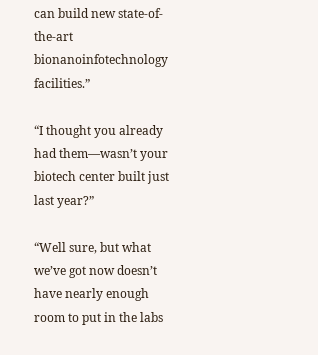can build new state-of-the-art bionanoinfotechnology facilities.”

“I thought you already had them—wasn’t your biotech center built just last year?”

“Well sure, but what we’ve got now doesn’t have nearly enough room to put in the labs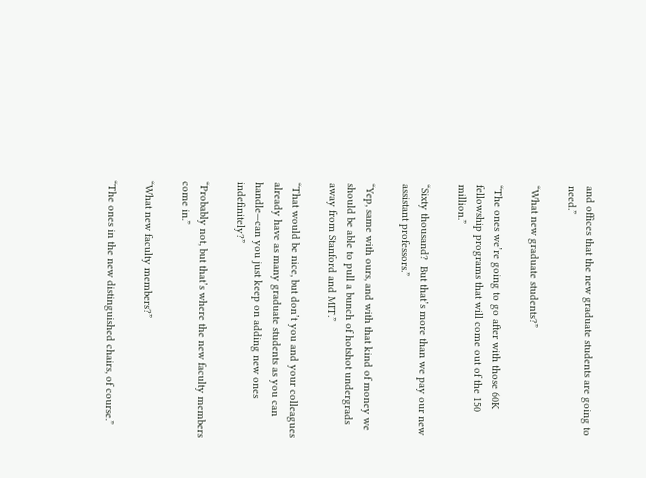and offices that the new graduate students are going to need.”

“What new graduate students?”

“The ones we’re going to go after with those 60K fellowship programs that will come out of the 150 million.”

“Sixty thousand?  But that’s more than we pay our new assistant professors.”

“Yep, same with ours, and with that kind of money we should be able to pull a bunch of hotshot undergrads away from Stanford and MIT.”

“That would be nice, but don’t you and your colleagues already have as many graduate students as you can handle—can you just keep on adding new ones indefinitely?”

“Probably not, but that’s where the new faculty members come in.”

“What new faculty members?”

“The ones in the new distinguished chairs, of course.”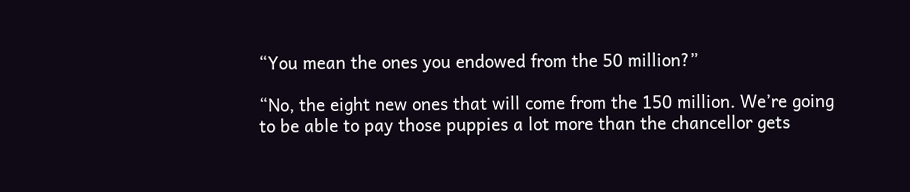“You mean the ones you endowed from the 50 million?”

“No, the eight new ones that will come from the 150 million. We’re going to be able to pay those puppies a lot more than the chancellor gets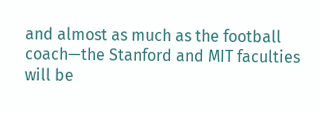and almost as much as the football coach—the Stanford and MIT faculties will be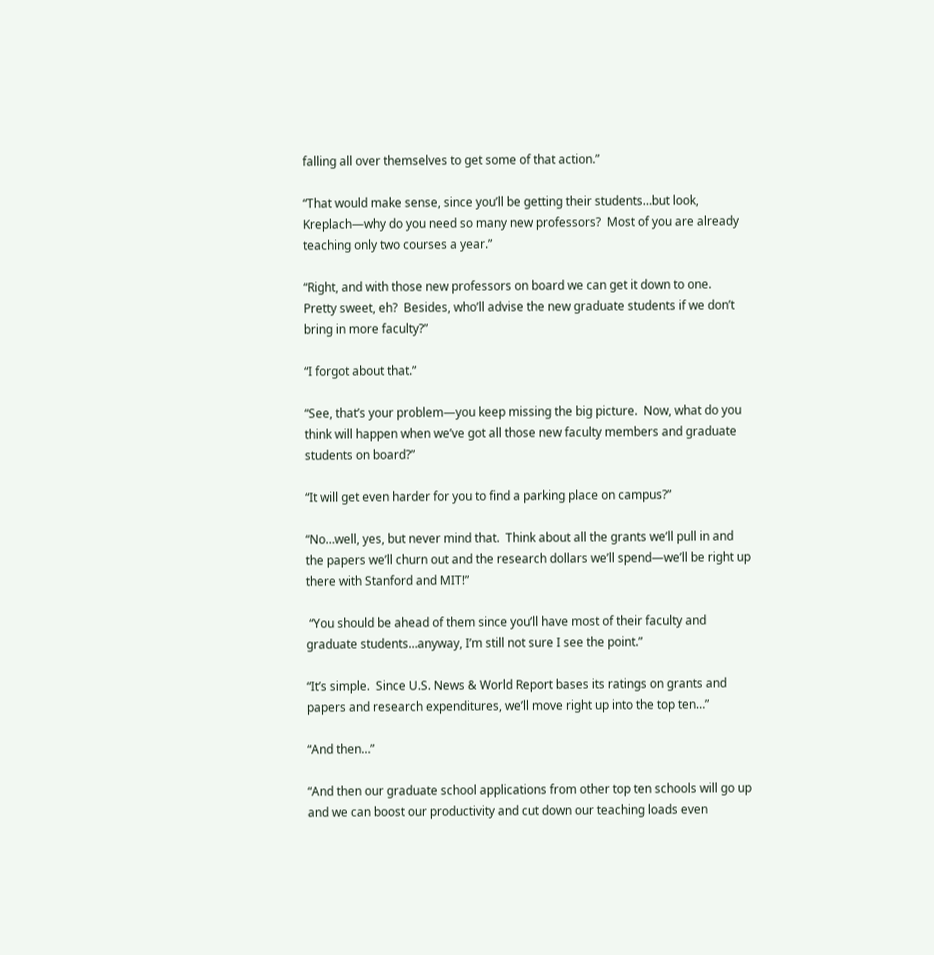falling all over themselves to get some of that action.”

“That would make sense, since you’ll be getting their students…but look, Kreplach—why do you need so many new professors?  Most of you are already teaching only two courses a year.”

“Right, and with those new professors on board we can get it down to one.  Pretty sweet, eh?  Besides, who’ll advise the new graduate students if we don’t bring in more faculty?”

“I forgot about that.”

“See, that’s your problem—you keep missing the big picture.  Now, what do you think will happen when we’ve got all those new faculty members and graduate students on board?”

“It will get even harder for you to find a parking place on campus?”

“No…well, yes, but never mind that.  Think about all the grants we’ll pull in and the papers we’ll churn out and the research dollars we’ll spend—we’ll be right up there with Stanford and MIT!”

 “You should be ahead of them since you’ll have most of their faculty and graduate students…anyway, I’m still not sure I see the point.”

“It’s simple.  Since U.S. News & World Report bases its ratings on grants and papers and research expenditures, we’ll move right up into the top ten…”

“And then…”

“And then our graduate school applications from other top ten schools will go up and we can boost our productivity and cut down our teaching loads even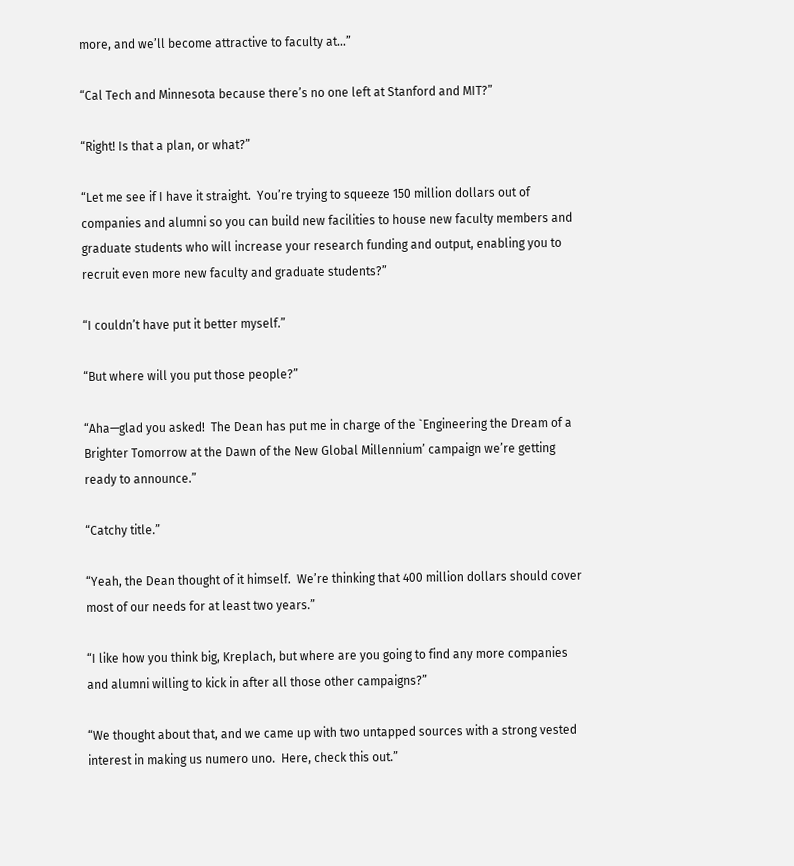more, and we’ll become attractive to faculty at…”

“Cal Tech and Minnesota because there’s no one left at Stanford and MIT?”

“Right! Is that a plan, or what?”

“Let me see if I have it straight.  You’re trying to squeeze 150 million dollars out of companies and alumni so you can build new facilities to house new faculty members and graduate students who will increase your research funding and output, enabling you to recruit even more new faculty and graduate students?”

“I couldn’t have put it better myself.”

“But where will you put those people?”

“Aha—glad you asked!  The Dean has put me in charge of the `Engineering the Dream of a Brighter Tomorrow at the Dawn of the New Global Millennium’ campaign we’re getting ready to announce.”

“Catchy title.”

“Yeah, the Dean thought of it himself.  We’re thinking that 400 million dollars should cover most of our needs for at least two years.”

“I like how you think big, Kreplach, but where are you going to find any more companies and alumni willing to kick in after all those other campaigns?”

“We thought about that, and we came up with two untapped sources with a strong vested interest in making us numero uno.  Here, check this out.”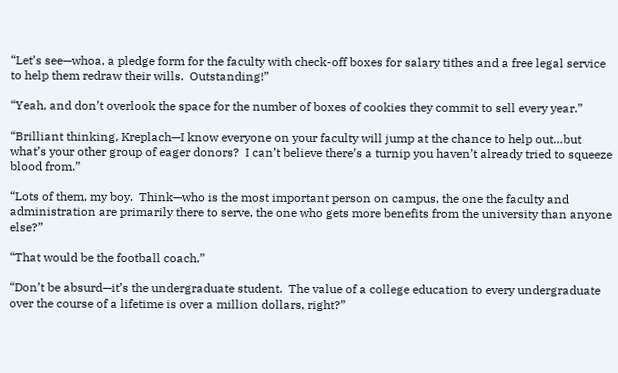“Let’s see—whoa, a pledge form for the faculty with check-off boxes for salary tithes and a free legal service to help them redraw their wills.  Outstanding!”

“Yeah, and don’t overlook the space for the number of boxes of cookies they commit to sell every year.”

“Brilliant thinking, Kreplach—I know everyone on your faculty will jump at the chance to help out…but what’s your other group of eager donors?  I can’t believe there’s a turnip you haven’t already tried to squeeze blood from.”

“Lots of them, my boy.  Think—who is the most important person on campus, the one the faculty and administration are primarily there to serve, the one who gets more benefits from the university than anyone else?”

“That would be the football coach.”

“Don’t be absurd—it’s the undergraduate student.  The value of a college education to every undergraduate over the course of a lifetime is over a million dollars, right?”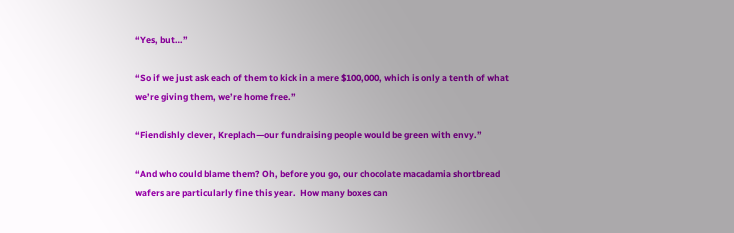“Yes, but…”

“So if we just ask each of them to kick in a mere $100,000, which is only a tenth of what we’re giving them, we’re home free.”

“Fiendishly clever, Kreplach—our fundraising people would be green with envy.”

“And who could blame them? Oh, before you go, our chocolate macadamia shortbread wafers are particularly fine this year.  How many boxes can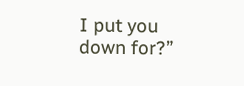I put you down for?”